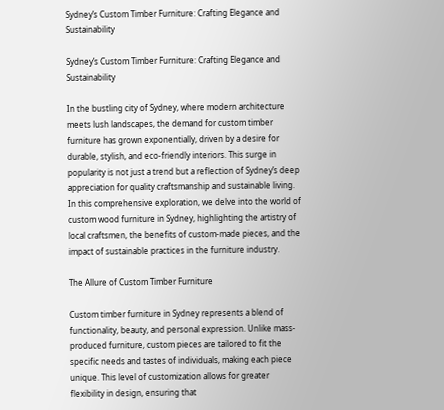Sydney’s Custom Timber Furniture: Crafting Elegance and Sustainability

Sydney’s Custom Timber Furniture: Crafting Elegance and Sustainability

In the bustling city of Sydney, where modern architecture meets lush landscapes, the demand for custom timber furniture has grown exponentially, driven by a desire for durable, stylish, and eco-friendly interiors. This surge in popularity is not just a trend but a reflection of Sydney’s deep appreciation for quality craftsmanship and sustainable living. In this comprehensive exploration, we delve into the world of custom wood furniture in Sydney, highlighting the artistry of local craftsmen, the benefits of custom-made pieces, and the impact of sustainable practices in the furniture industry.

The Allure of Custom Timber Furniture

Custom timber furniture in Sydney represents a blend of functionality, beauty, and personal expression. Unlike mass-produced furniture, custom pieces are tailored to fit the specific needs and tastes of individuals, making each piece unique. This level of customization allows for greater flexibility in design, ensuring that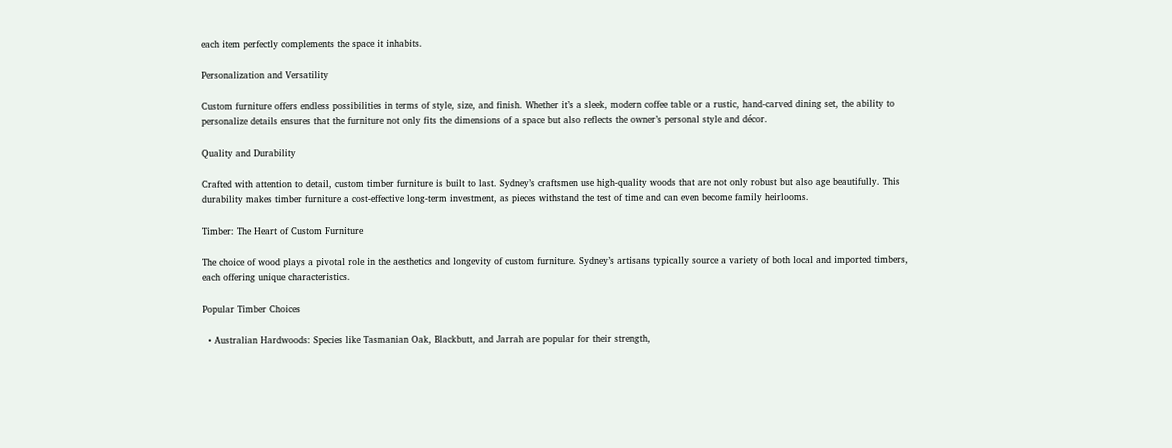each item perfectly complements the space it inhabits.

Personalization and Versatility

Custom furniture offers endless possibilities in terms of style, size, and finish. Whether it’s a sleek, modern coffee table or a rustic, hand-carved dining set, the ability to personalize details ensures that the furniture not only fits the dimensions of a space but also reflects the owner’s personal style and décor.

Quality and Durability

Crafted with attention to detail, custom timber furniture is built to last. Sydney’s craftsmen use high-quality woods that are not only robust but also age beautifully. This durability makes timber furniture a cost-effective long-term investment, as pieces withstand the test of time and can even become family heirlooms.

Timber: The Heart of Custom Furniture

The choice of wood plays a pivotal role in the aesthetics and longevity of custom furniture. Sydney’s artisans typically source a variety of both local and imported timbers, each offering unique characteristics.

Popular Timber Choices

  • Australian Hardwoods: Species like Tasmanian Oak, Blackbutt, and Jarrah are popular for their strength,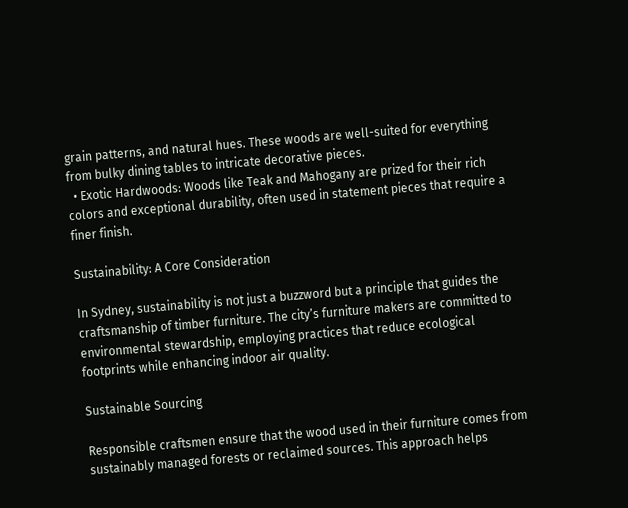grain patterns, and natural hues. These woods are well-suited for everything from bulky dining tables to intricate decorative pieces.
  • Exotic Hardwoods: Woods like Teak and Mahogany are prized for their rich colors and exceptional durability, often used in statement pieces that require a finer finish.

Sustainability: A Core Consideration

In Sydney, sustainability is not just a buzzword but a principle that guides the craftsmanship of timber furniture. The city’s furniture makers are committed to environmental stewardship, employing practices that reduce ecological footprints while enhancing indoor air quality.

Sustainable Sourcing

Responsible craftsmen ensure that the wood used in their furniture comes from sustainably managed forests or reclaimed sources. This approach helps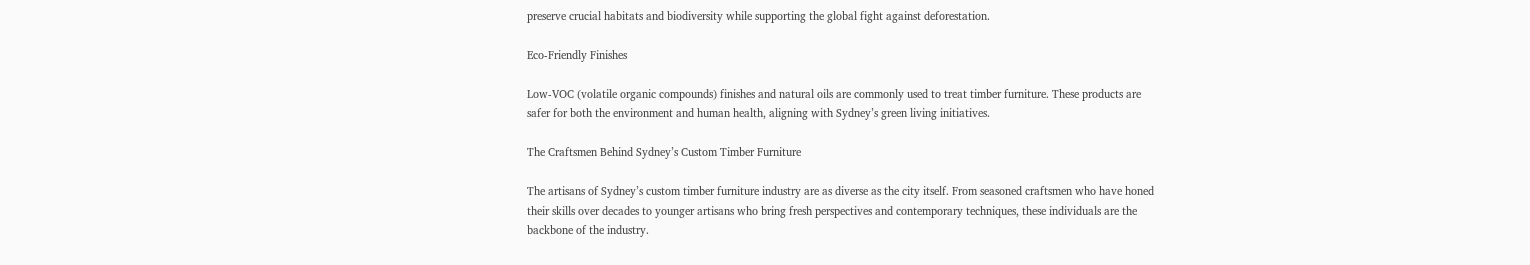preserve crucial habitats and biodiversity while supporting the global fight against deforestation.

Eco-Friendly Finishes

Low-VOC (volatile organic compounds) finishes and natural oils are commonly used to treat timber furniture. These products are safer for both the environment and human health, aligning with Sydney’s green living initiatives.

The Craftsmen Behind Sydney’s Custom Timber Furniture

The artisans of Sydney’s custom timber furniture industry are as diverse as the city itself. From seasoned craftsmen who have honed their skills over decades to younger artisans who bring fresh perspectives and contemporary techniques, these individuals are the backbone of the industry.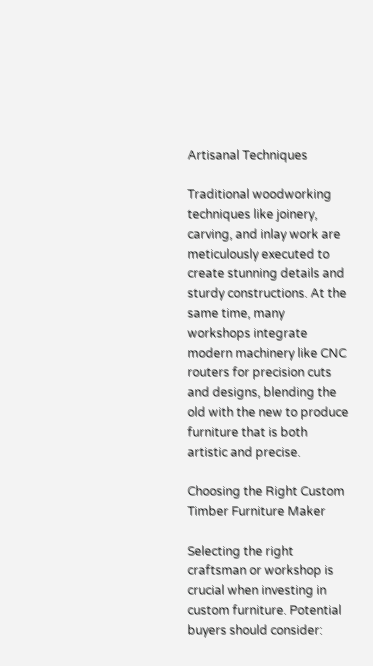Artisanal Techniques

Traditional woodworking techniques like joinery, carving, and inlay work are meticulously executed to create stunning details and sturdy constructions. At the same time, many workshops integrate modern machinery like CNC routers for precision cuts and designs, blending the old with the new to produce furniture that is both artistic and precise.

Choosing the Right Custom Timber Furniture Maker

Selecting the right craftsman or workshop is crucial when investing in custom furniture. Potential buyers should consider: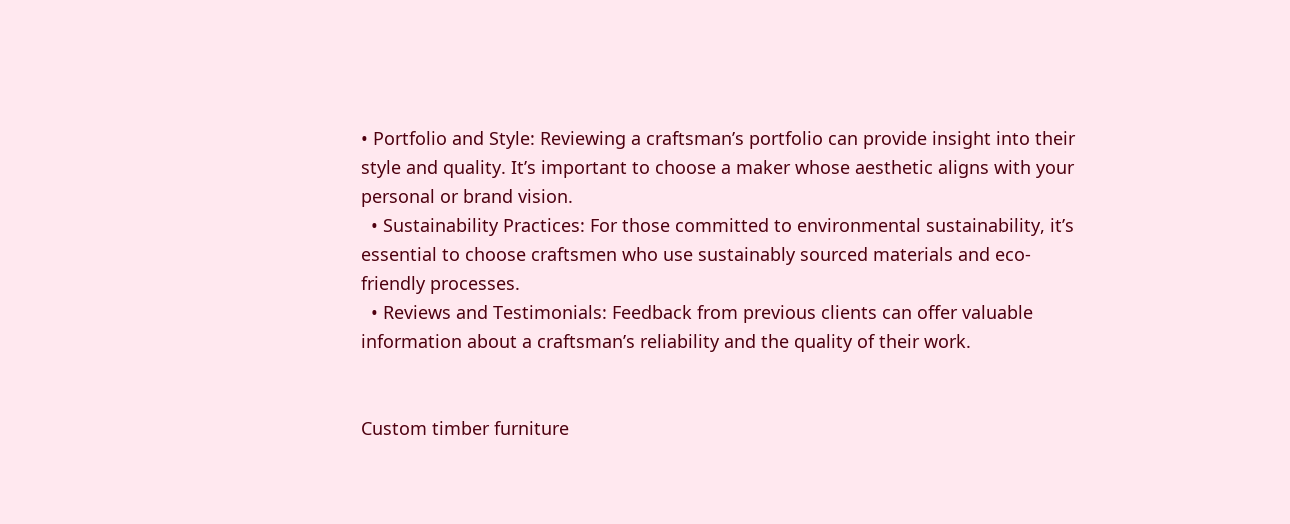• Portfolio and Style: Reviewing a craftsman’s portfolio can provide insight into their style and quality. It’s important to choose a maker whose aesthetic aligns with your personal or brand vision.
  • Sustainability Practices: For those committed to environmental sustainability, it’s essential to choose craftsmen who use sustainably sourced materials and eco-friendly processes.
  • Reviews and Testimonials: Feedback from previous clients can offer valuable information about a craftsman’s reliability and the quality of their work.


Custom timber furniture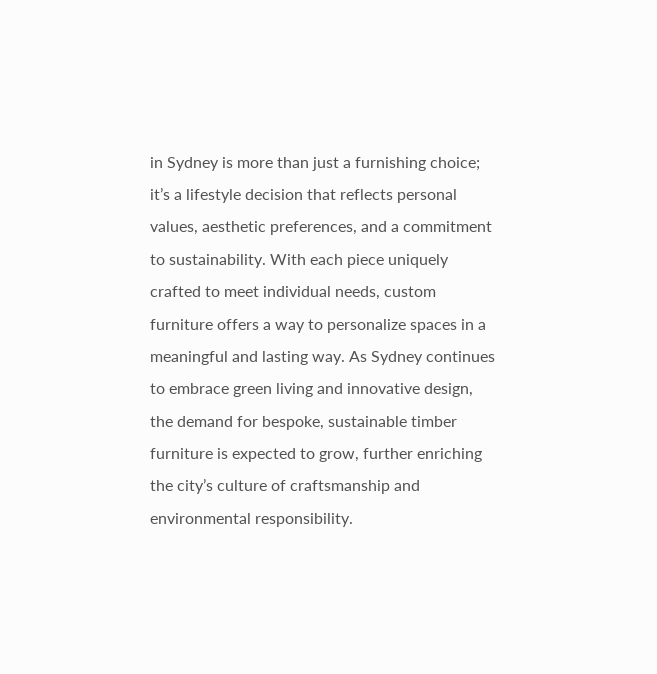in Sydney is more than just a furnishing choice; it’s a lifestyle decision that reflects personal values, aesthetic preferences, and a commitment to sustainability. With each piece uniquely crafted to meet individual needs, custom furniture offers a way to personalize spaces in a meaningful and lasting way. As Sydney continues to embrace green living and innovative design, the demand for bespoke, sustainable timber furniture is expected to grow, further enriching the city’s culture of craftsmanship and environmental responsibility.